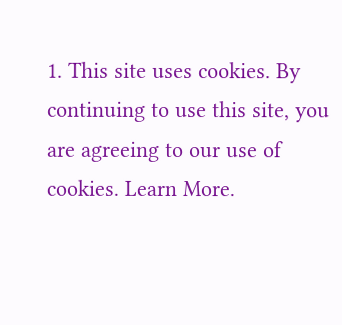1. This site uses cookies. By continuing to use this site, you are agreeing to our use of cookies. Learn More.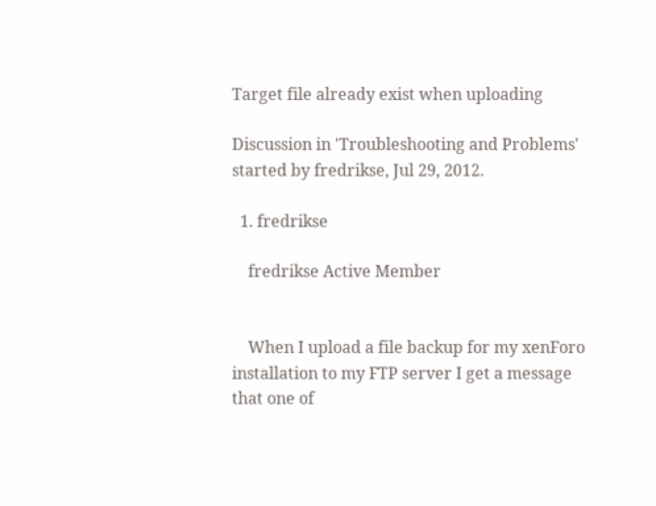Target file already exist when uploading

Discussion in 'Troubleshooting and Problems' started by fredrikse, Jul 29, 2012.

  1. fredrikse

    fredrikse Active Member


    When I upload a file backup for my xenForo installation to my FTP server I get a message that one of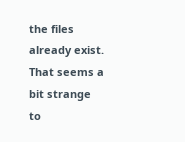the files already exist. That seems a bit strange to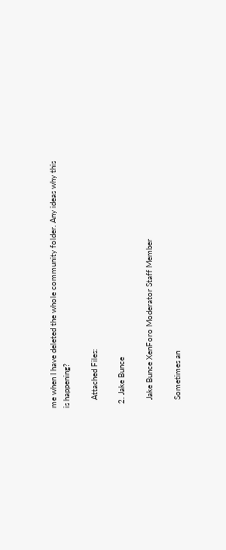me when I have deleted the whole community folder. Any ideas why this is happening?

    Attached Files:

  2. Jake Bunce

    Jake Bunce XenForo Moderator Staff Member

    Sometimes an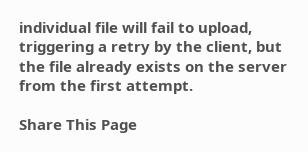individual file will fail to upload, triggering a retry by the client, but the file already exists on the server from the first attempt.

Share This Page